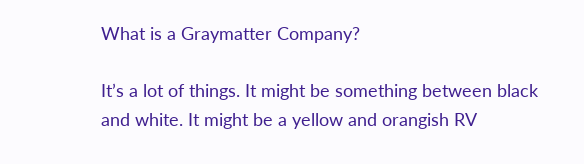What is a Graymatter Company?

It’s a lot of things. It might be something between black and white. It might be a yellow and orangish RV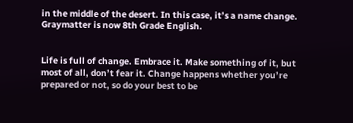in the middle of the desert. In this case, it’s a name change. Graymatter is now 8th Grade English.


Life is full of change. Embrace it. Make something of it, but most of all, don’t fear it. Change happens whether you’re prepared or not, so do your best to be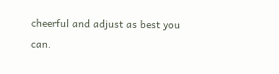cheerful and adjust as best you can.